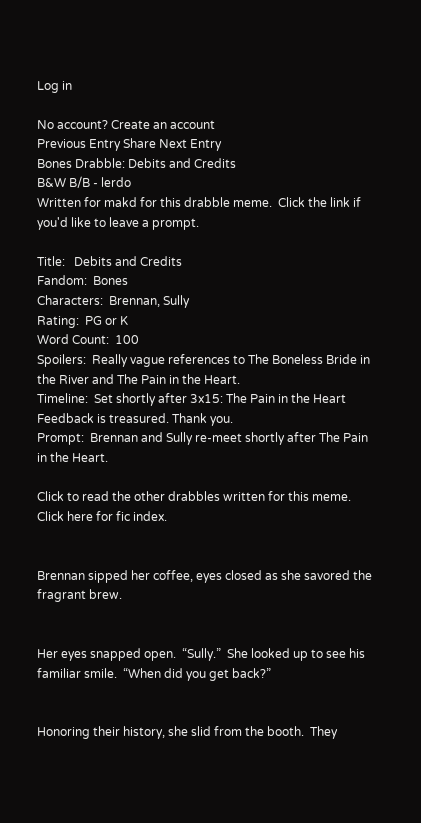Log in

No account? Create an account
Previous Entry Share Next Entry
Bones Drabble: Debits and Credits
B&W B/B - lerdo
Written for makd for this drabble meme.  Click the link if you'd like to leave a prompt.

Title:   Debits and Credits
Fandom:  Bones
Characters:  Brennan, Sully
Rating:  PG or K
Word Count:  100
Spoilers:  Really vague references to The Boneless Bride in the River and The Pain in the Heart.
Timeline:  Set shortly after 3x15: The Pain in the Heart
Feedback is treasured. Thank you.
Prompt:  Brennan and Sully re-meet shortly after The Pain in the Heart.

Click to read the other drabbles written for this meme.
Click here for fic index.


Brennan sipped her coffee, eyes closed as she savored the fragrant brew.


Her eyes snapped open.  “Sully.”  She looked up to see his familiar smile.  “When did you get back?”


Honoring their history, she slid from the booth.  They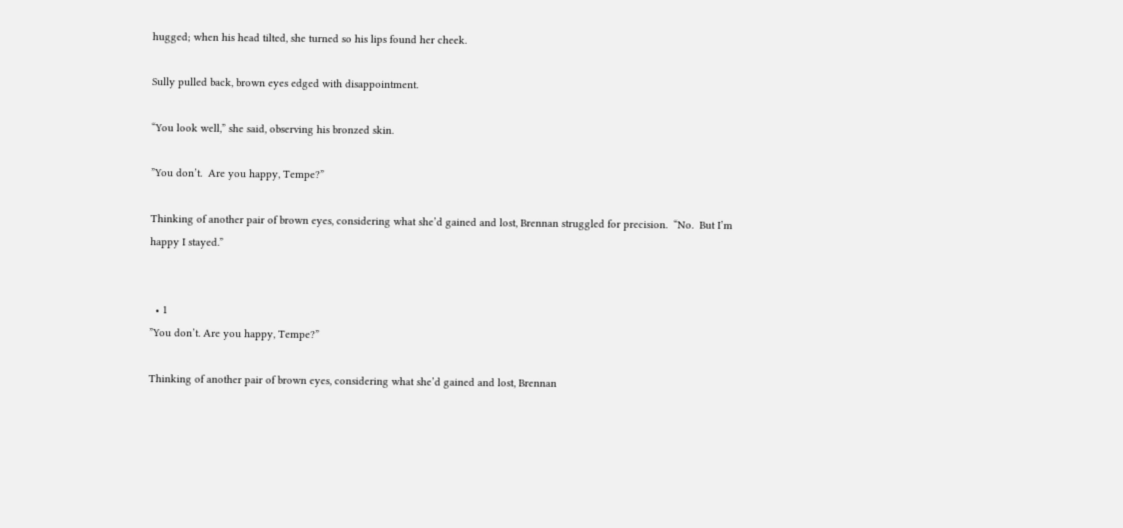hugged; when his head tilted, she turned so his lips found her cheek.

Sully pulled back, brown eyes edged with disappointment.

“You look well,” she said, observing his bronzed skin.

”You don’t.  Are you happy, Tempe?”

Thinking of another pair of brown eyes, considering what she’d gained and lost, Brennan struggled for precision.  “No.  But I’m happy I stayed.”


  • 1
”You don’t. Are you happy, Tempe?”

Thinking of another pair of brown eyes, considering what she’d gained and lost, Brennan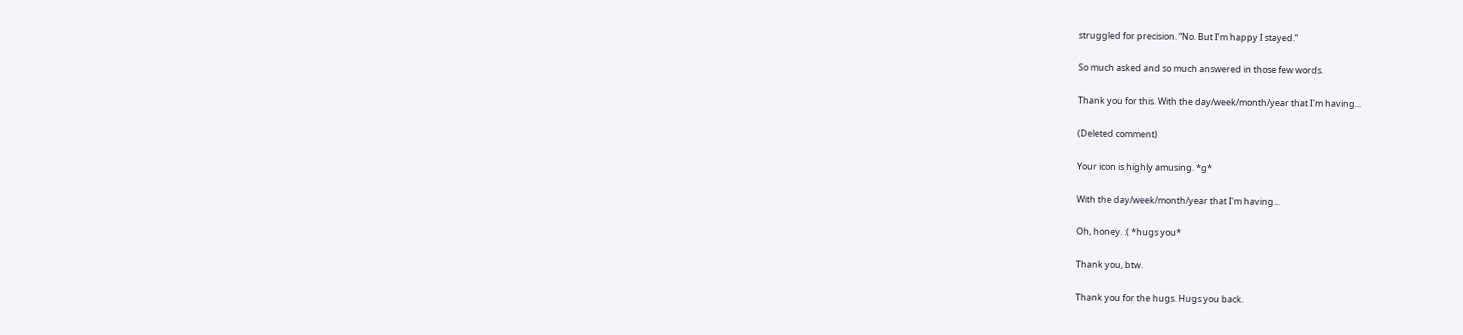struggled for precision. “No. But I’m happy I stayed.”

So much asked and so much answered in those few words.

Thank you for this. With the day/week/month/year that I'm having...

(Deleted comment)

Your icon is highly amusing. *g*

With the day/week/month/year that I'm having...

Oh, honey. :( *hugs you*

Thank you, btw.

Thank you for the hugs. Hugs you back.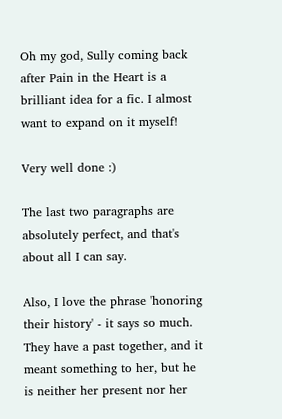Oh my god, Sully coming back after Pain in the Heart is a brilliant idea for a fic. I almost want to expand on it myself!

Very well done :)

The last two paragraphs are absolutely perfect, and that's about all I can say.

Also, I love the phrase 'honoring their history' - it says so much. They have a past together, and it meant something to her, but he is neither her present nor her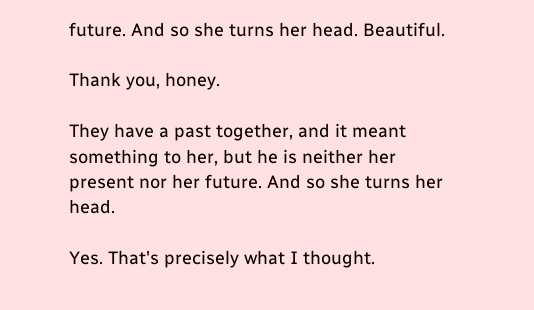future. And so she turns her head. Beautiful.

Thank you, honey.

They have a past together, and it meant something to her, but he is neither her present nor her future. And so she turns her head.

Yes. That's precisely what I thought.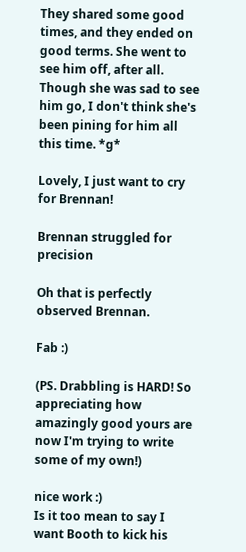They shared some good times, and they ended on good terms. She went to see him off, after all. Though she was sad to see him go, I don't think she's been pining for him all this time. *g*

Lovely, I just want to cry for Brennan!

Brennan struggled for precision

Oh that is perfectly observed Brennan.

Fab :)

(PS. Drabbling is HARD! So appreciating how amazingly good yours are now I'm trying to write some of my own!)

nice work :)
Is it too mean to say I want Booth to kick his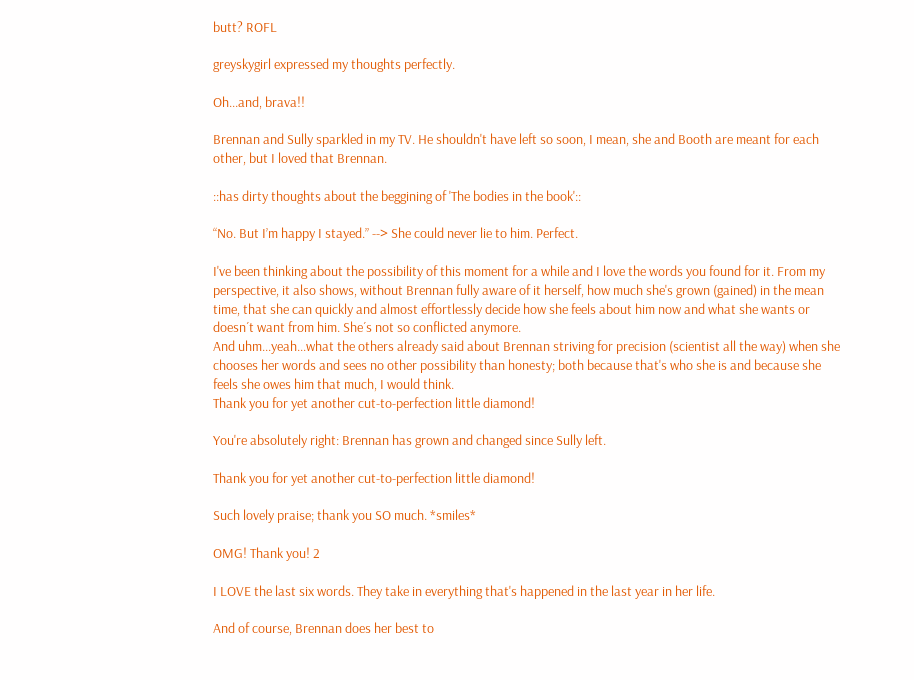butt? ROFL

greyskygirl expressed my thoughts perfectly.

Oh...and, brava!!

Brennan and Sully sparkled in my TV. He shouldn't have left so soon, I mean, she and Booth are meant for each other, but I loved that Brennan.

::has dirty thoughts about the beggining of 'The bodies in the book'::

“No. But I’m happy I stayed.” --> She could never lie to him. Perfect.

I've been thinking about the possibility of this moment for a while and I love the words you found for it. From my perspective, it also shows, without Brennan fully aware of it herself, how much she's grown (gained) in the mean time, that she can quickly and almost effortlessly decide how she feels about him now and what she wants or doesn´t want from him. She´s not so conflicted anymore.
And uhm...yeah...what the others already said about Brennan striving for precision (scientist all the way) when she chooses her words and sees no other possibility than honesty; both because that's who she is and because she feels she owes him that much, I would think.
Thank you for yet another cut-to-perfection little diamond!

You're absolutely right: Brennan has grown and changed since Sully left.

Thank you for yet another cut-to-perfection little diamond!

Such lovely praise; thank you SO much. *smiles*

OMG! Thank you! 2

I LOVE the last six words. They take in everything that's happened in the last year in her life.

And of course, Brennan does her best to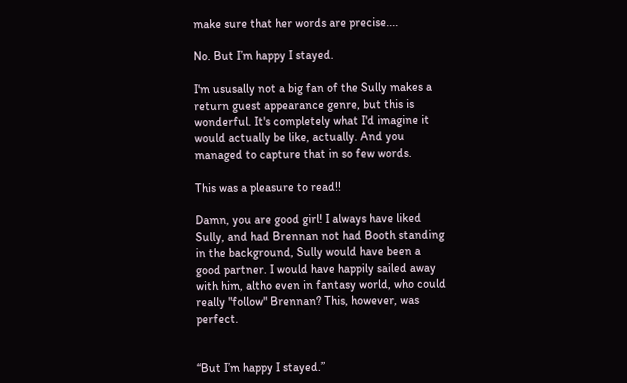make sure that her words are precise....

No. But I’m happy I stayed.

I'm ususally not a big fan of the Sully makes a return guest appearance genre, but this is wonderful. It's completely what I'd imagine it would actually be like, actually. And you managed to capture that in so few words.

This was a pleasure to read!!

Damn, you are good girl! I always have liked Sully, and had Brennan not had Booth standing in the background, Sully would have been a good partner. I would have happily sailed away with him, altho even in fantasy world, who could really "follow" Brennan? This, however, was perfect.


“But I’m happy I stayed.”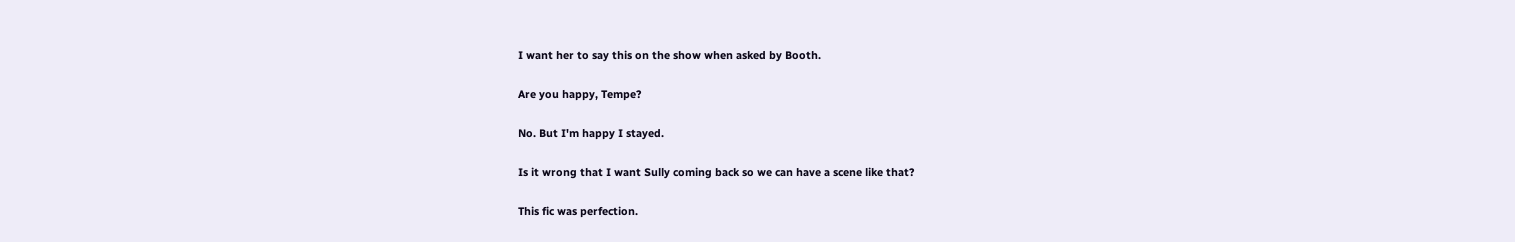I want her to say this on the show when asked by Booth.

Are you happy, Tempe?

No. But I'm happy I stayed.

Is it wrong that I want Sully coming back so we can have a scene like that?

This fic was perfection.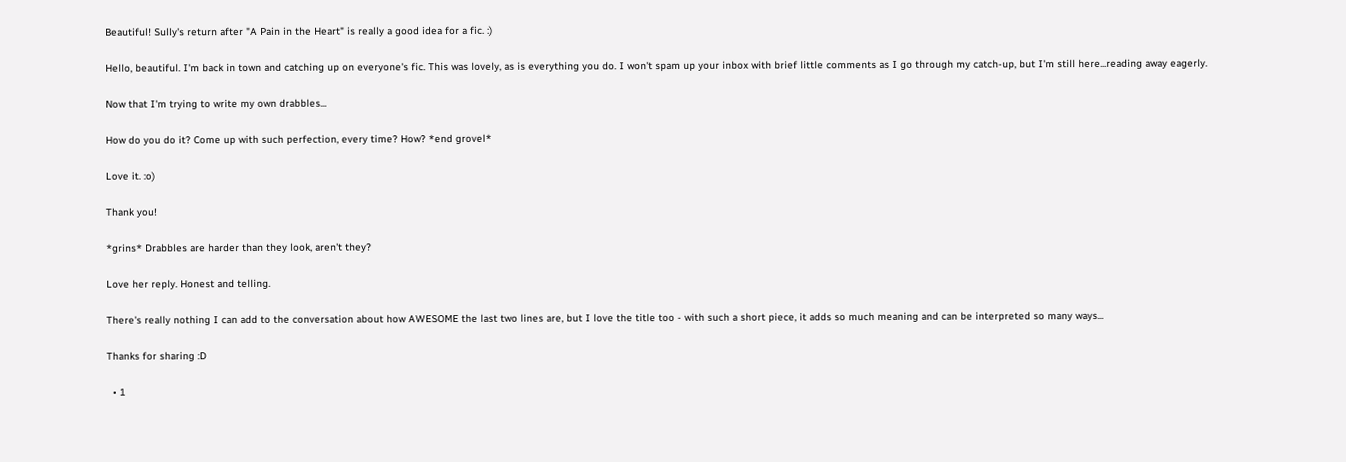Beautiful! Sully's return after "A Pain in the Heart" is really a good idea for a fic. :)

Hello, beautiful. I'm back in town and catching up on everyone's fic. This was lovely, as is everything you do. I won't spam up your inbox with brief little comments as I go through my catch-up, but I'm still here...reading away eagerly.

Now that I'm trying to write my own drabbles...

How do you do it? Come up with such perfection, every time? How? *end grovel*

Love it. :o)

Thank you!

*grins* Drabbles are harder than they look, aren't they?

Love her reply. Honest and telling.

There's really nothing I can add to the conversation about how AWESOME the last two lines are, but I love the title too - with such a short piece, it adds so much meaning and can be interpreted so many ways...

Thanks for sharing :D

  • 1